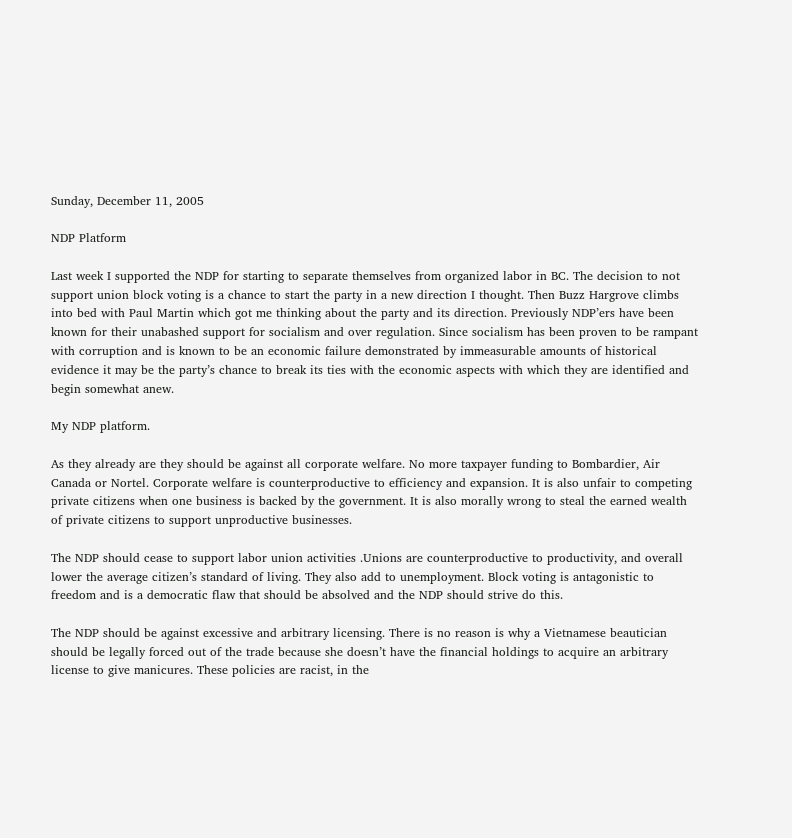Sunday, December 11, 2005

NDP Platform

Last week I supported the NDP for starting to separate themselves from organized labor in BC. The decision to not support union block voting is a chance to start the party in a new direction I thought. Then Buzz Hargrove climbs into bed with Paul Martin which got me thinking about the party and its direction. Previously NDP’ers have been known for their unabashed support for socialism and over regulation. Since socialism has been proven to be rampant with corruption and is known to be an economic failure demonstrated by immeasurable amounts of historical evidence it may be the party’s chance to break its ties with the economic aspects with which they are identified and begin somewhat anew.

My NDP platform.

As they already are they should be against all corporate welfare. No more taxpayer funding to Bombardier, Air Canada or Nortel. Corporate welfare is counterproductive to efficiency and expansion. It is also unfair to competing private citizens when one business is backed by the government. It is also morally wrong to steal the earned wealth of private citizens to support unproductive businesses.

The NDP should cease to support labor union activities .Unions are counterproductive to productivity, and overall lower the average citizen’s standard of living. They also add to unemployment. Block voting is antagonistic to freedom and is a democratic flaw that should be absolved and the NDP should strive do this.

The NDP should be against excessive and arbitrary licensing. There is no reason is why a Vietnamese beautician should be legally forced out of the trade because she doesn’t have the financial holdings to acquire an arbitrary license to give manicures. These policies are racist, in the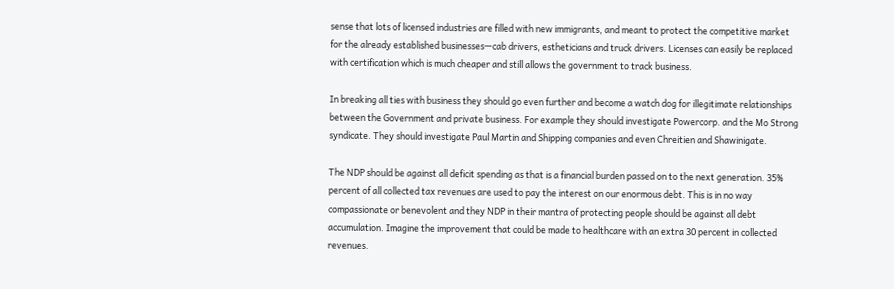sense that lots of licensed industries are filled with new immigrants, and meant to protect the competitive market for the already established businesses—cab drivers, estheticians and truck drivers. Licenses can easily be replaced with certification which is much cheaper and still allows the government to track business.

In breaking all ties with business they should go even further and become a watch dog for illegitimate relationships between the Government and private business. For example they should investigate Powercorp. and the Mo Strong syndicate. They should investigate Paul Martin and Shipping companies and even Chreitien and Shawinigate.

The NDP should be against all deficit spending as that is a financial burden passed on to the next generation. 35% percent of all collected tax revenues are used to pay the interest on our enormous debt. This is in no way compassionate or benevolent and they NDP in their mantra of protecting people should be against all debt accumulation. Imagine the improvement that could be made to healthcare with an extra 30 percent in collected revenues.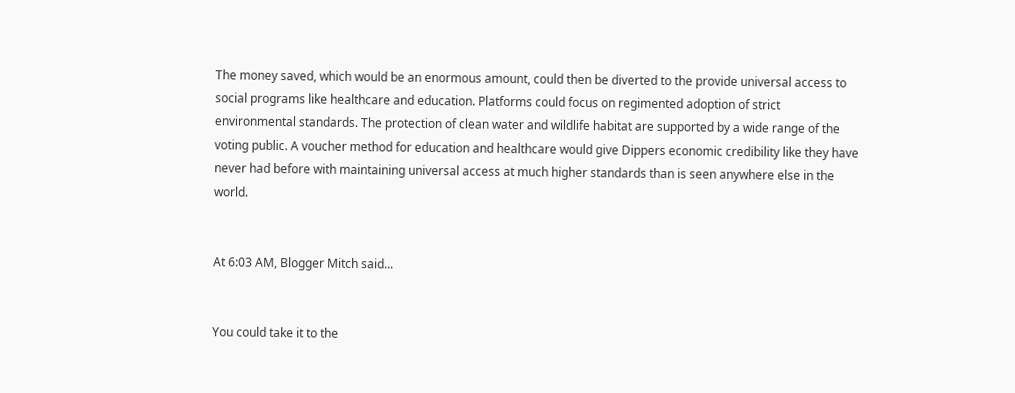The money saved, which would be an enormous amount, could then be diverted to the provide universal access to social programs like healthcare and education. Platforms could focus on regimented adoption of strict environmental standards. The protection of clean water and wildlife habitat are supported by a wide range of the voting public. A voucher method for education and healthcare would give Dippers economic credibility like they have never had before with maintaining universal access at much higher standards than is seen anywhere else in the world.


At 6:03 AM, Blogger Mitch said...


You could take it to the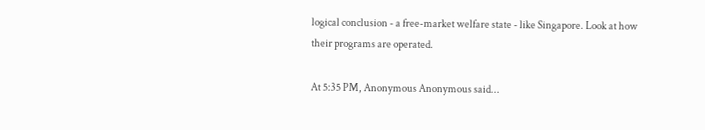logical conclusion - a free-market welfare state - like Singapore. Look at how their programs are operated.

At 5:35 PM, Anonymous Anonymous said...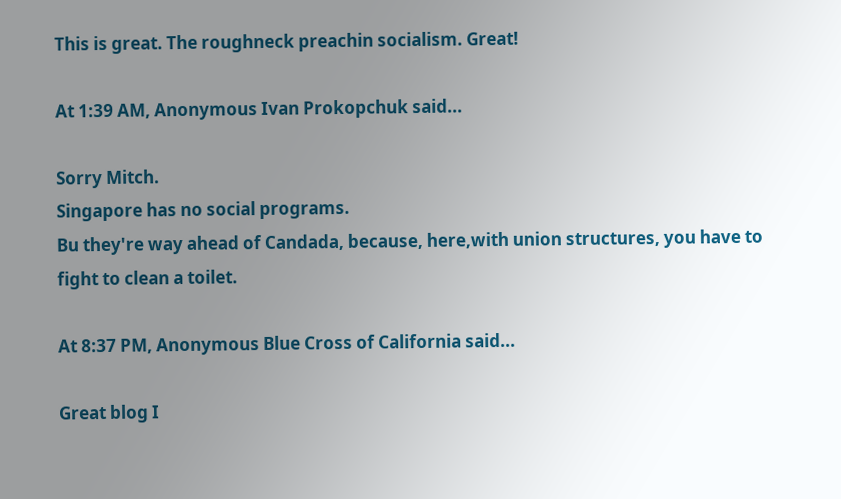This is great. The roughneck preachin socialism. Great!

At 1:39 AM, Anonymous Ivan Prokopchuk said...

Sorry Mitch.
Singapore has no social programs.
Bu they're way ahead of Candada, because, here,with union structures, you have to fight to clean a toilet.

At 8:37 PM, Anonymous Blue Cross of California said...

Great blog I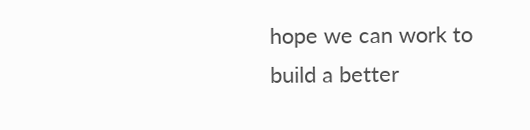hope we can work to build a better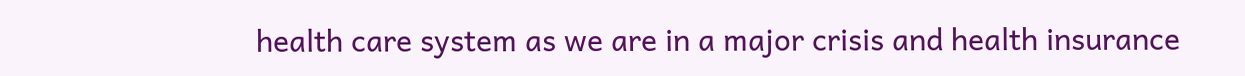health care system as we are in a major crisis and health insurance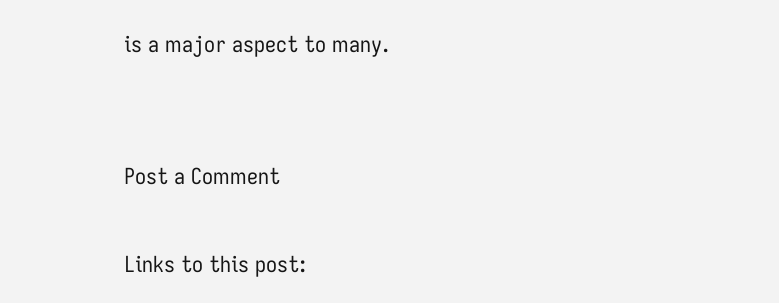is a major aspect to many.


Post a Comment

Links to this post: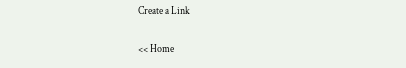Create a Link

<< Home